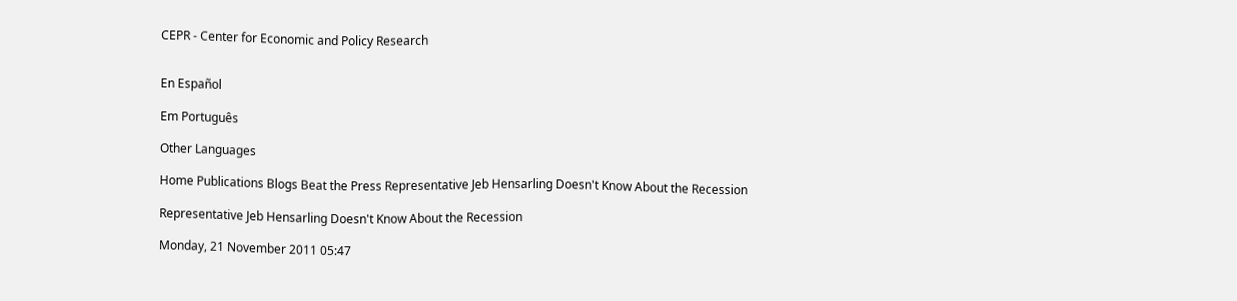CEPR - Center for Economic and Policy Research


En Español

Em Português

Other Languages

Home Publications Blogs Beat the Press Representative Jeb Hensarling Doesn't Know About the Recession

Representative Jeb Hensarling Doesn't Know About the Recession

Monday, 21 November 2011 05:47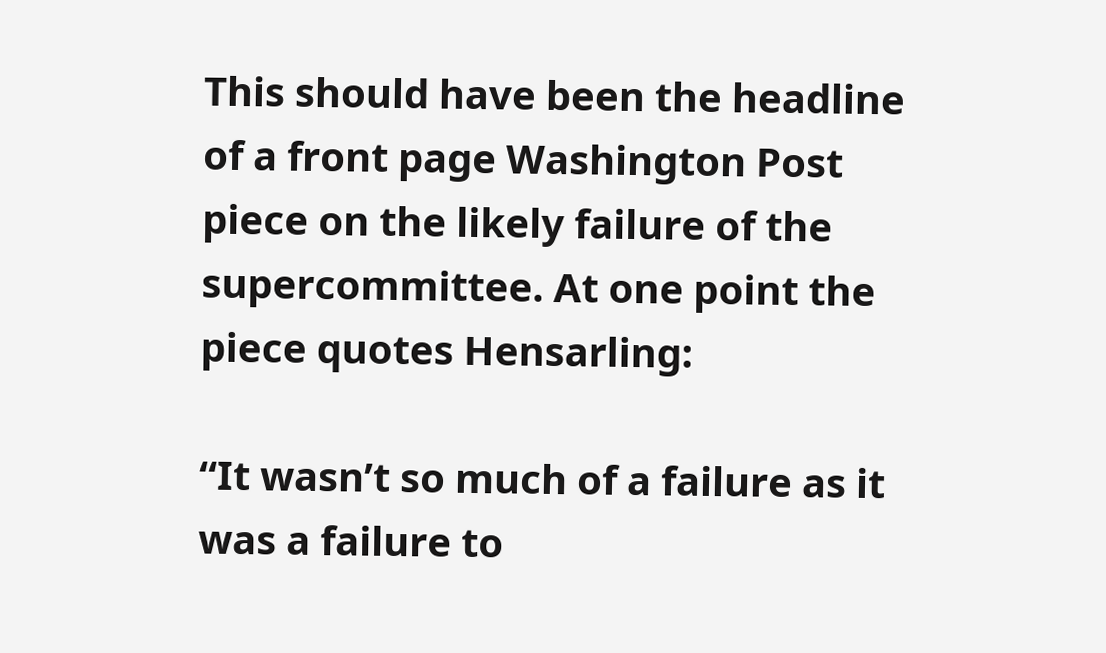This should have been the headline of a front page Washington Post piece on the likely failure of the supercommittee. At one point the piece quotes Hensarling:

“It wasn’t so much of a failure as it was a failure to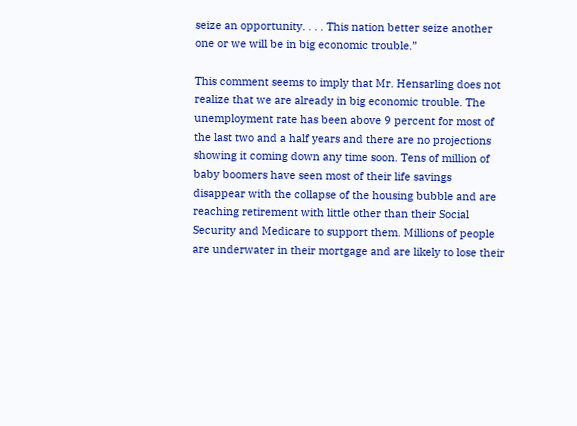seize an opportunity. . . . This nation better seize another one or we will be in big economic trouble.”

This comment seems to imply that Mr. Hensarling does not realize that we are already in big economic trouble. The unemployment rate has been above 9 percent for most of the last two and a half years and there are no projections showing it coming down any time soon. Tens of million of baby boomers have seen most of their life savings disappear with the collapse of the housing bubble and are reaching retirement with little other than their Social Security and Medicare to support them. Millions of people are underwater in their mortgage and are likely to lose their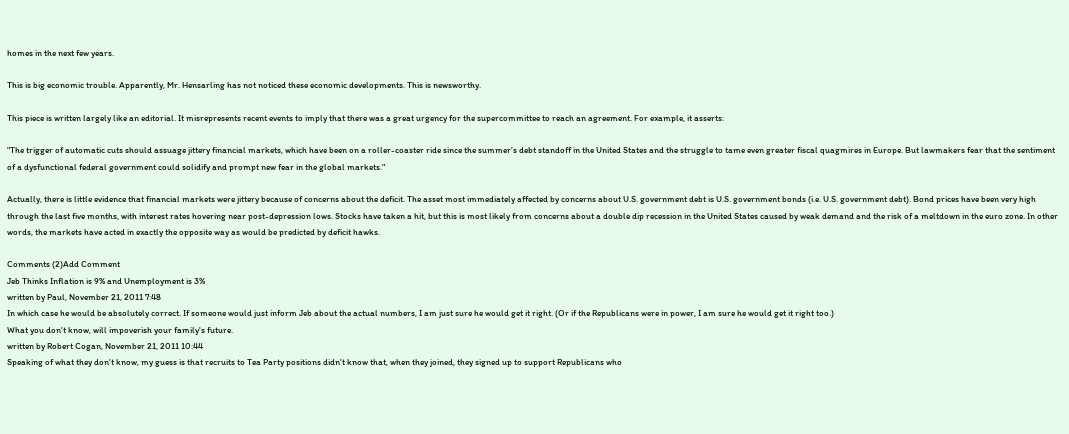homes in the next few years.

This is big economic trouble. Apparently, Mr. Hensarling has not noticed these economic developments. This is newsworthy.

This piece is written largely like an editorial. It misrepresents recent events to imply that there was a great urgency for the supercommittee to reach an agreement. For example, it asserts:

"The trigger of automatic cuts should assuage jittery financial markets, which have been on a roller-coaster ride since the summer’s debt standoff in the United States and the struggle to tame even greater fiscal quagmires in Europe. But lawmakers fear that the sentiment of a dysfunctional federal government could solidify and prompt new fear in the global markets."

Actually, there is little evidence that financial markets were jittery because of concerns about the deficit. The asset most immediately affected by concerns about U.S. government debt is U.S. government bonds (i.e. U.S. government debt). Bond prices have been very high through the last five months, with interest rates hovering near post-depression lows. Stocks have taken a hit, but this is most likely from concerns about a double dip recession in the United States caused by weak demand and the risk of a meltdown in the euro zone. In other words, the markets have acted in exactly the opposite way as would be predicted by deficit hawks.

Comments (2)Add Comment
Jeb Thinks Inflation is 9% and Unemployment is 3%
written by Paul, November 21, 2011 7:48
In which case he would be absolutely correct. If someone would just inform Jeb about the actual numbers, I am just sure he would get it right. (Or if the Republicans were in power, I am sure he would get it right too.)
What you don't know, will impoverish your family's future.
written by Robert Cogan, November 21, 2011 10:44
Speaking of what they don't know, my guess is that recruits to Tea Party positions didn't know that, when they joined, they signed up to support Republicans who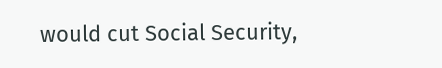would cut Social Security,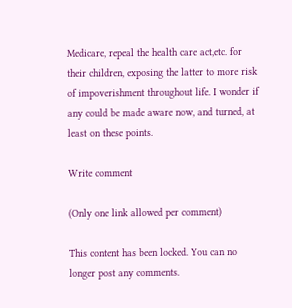Medicare, repeal the health care act,etc. for their children, exposing the latter to more risk of impoverishment throughout life. I wonder if any could be made aware now, and turned, at least on these points.

Write comment

(Only one link allowed per comment)

This content has been locked. You can no longer post any comments.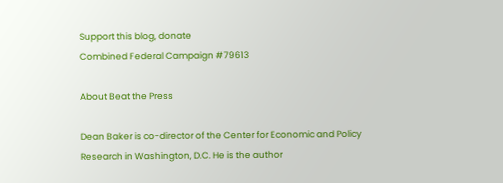Support this blog, donate
Combined Federal Campaign #79613

About Beat the Press

Dean Baker is co-director of the Center for Economic and Policy Research in Washington, D.C. He is the author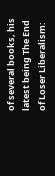of several books, his latest being The End of Loser Liberalism: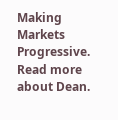Making Markets Progressive. Read more about Dean.